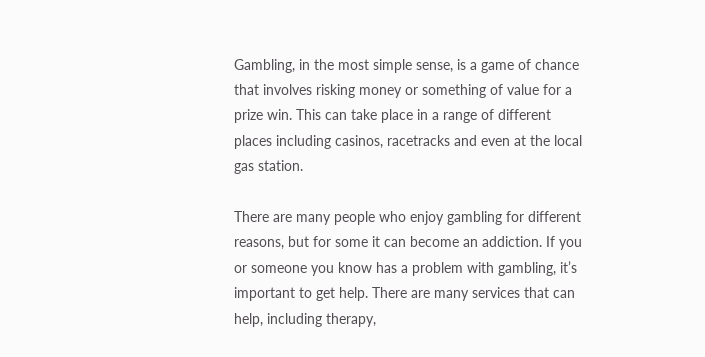Gambling, in the most simple sense, is a game of chance that involves risking money or something of value for a prize win. This can take place in a range of different places including casinos, racetracks and even at the local gas station.

There are many people who enjoy gambling for different reasons, but for some it can become an addiction. If you or someone you know has a problem with gambling, it’s important to get help. There are many services that can help, including therapy,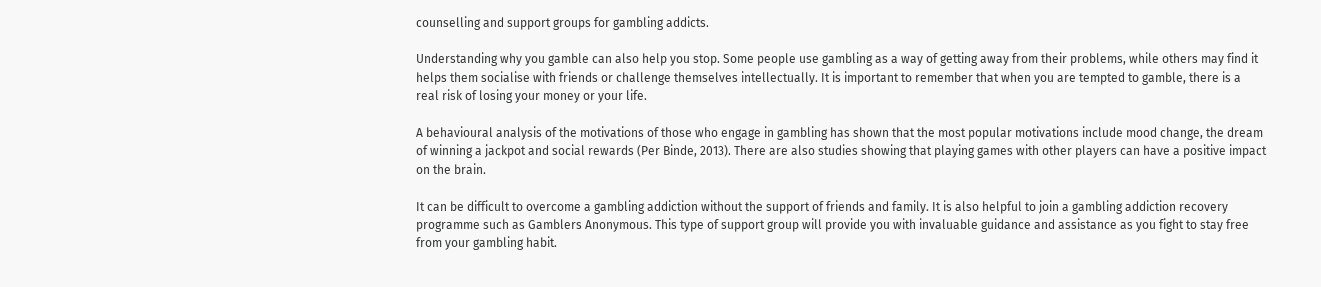counselling and support groups for gambling addicts.

Understanding why you gamble can also help you stop. Some people use gambling as a way of getting away from their problems, while others may find it helps them socialise with friends or challenge themselves intellectually. It is important to remember that when you are tempted to gamble, there is a real risk of losing your money or your life.

A behavioural analysis of the motivations of those who engage in gambling has shown that the most popular motivations include mood change, the dream of winning a jackpot and social rewards (Per Binde, 2013). There are also studies showing that playing games with other players can have a positive impact on the brain.

It can be difficult to overcome a gambling addiction without the support of friends and family. It is also helpful to join a gambling addiction recovery programme such as Gamblers Anonymous. This type of support group will provide you with invaluable guidance and assistance as you fight to stay free from your gambling habit.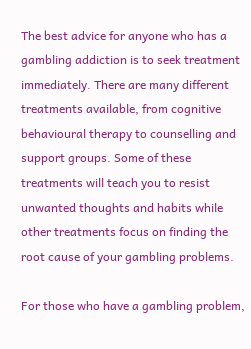The best advice for anyone who has a gambling addiction is to seek treatment immediately. There are many different treatments available, from cognitive behavioural therapy to counselling and support groups. Some of these treatments will teach you to resist unwanted thoughts and habits while other treatments focus on finding the root cause of your gambling problems.

For those who have a gambling problem,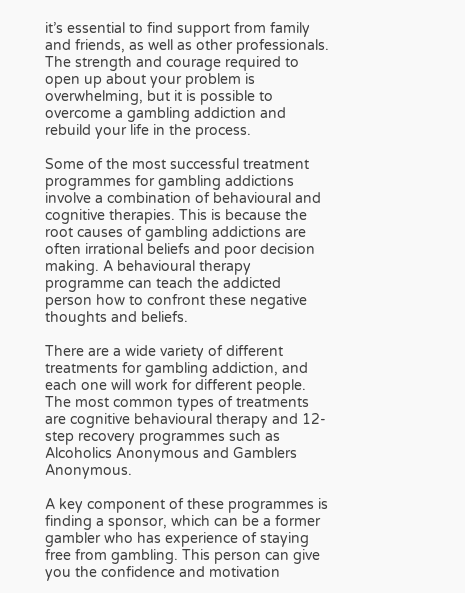it’s essential to find support from family and friends, as well as other professionals. The strength and courage required to open up about your problem is overwhelming, but it is possible to overcome a gambling addiction and rebuild your life in the process.

Some of the most successful treatment programmes for gambling addictions involve a combination of behavioural and cognitive therapies. This is because the root causes of gambling addictions are often irrational beliefs and poor decision making. A behavioural therapy programme can teach the addicted person how to confront these negative thoughts and beliefs.

There are a wide variety of different treatments for gambling addiction, and each one will work for different people. The most common types of treatments are cognitive behavioural therapy and 12-step recovery programmes such as Alcoholics Anonymous and Gamblers Anonymous.

A key component of these programmes is finding a sponsor, which can be a former gambler who has experience of staying free from gambling. This person can give you the confidence and motivation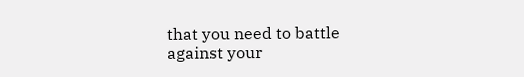that you need to battle against your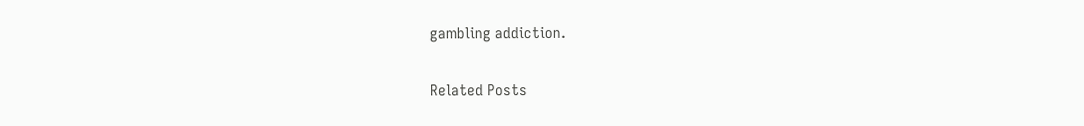gambling addiction.

Related Posts